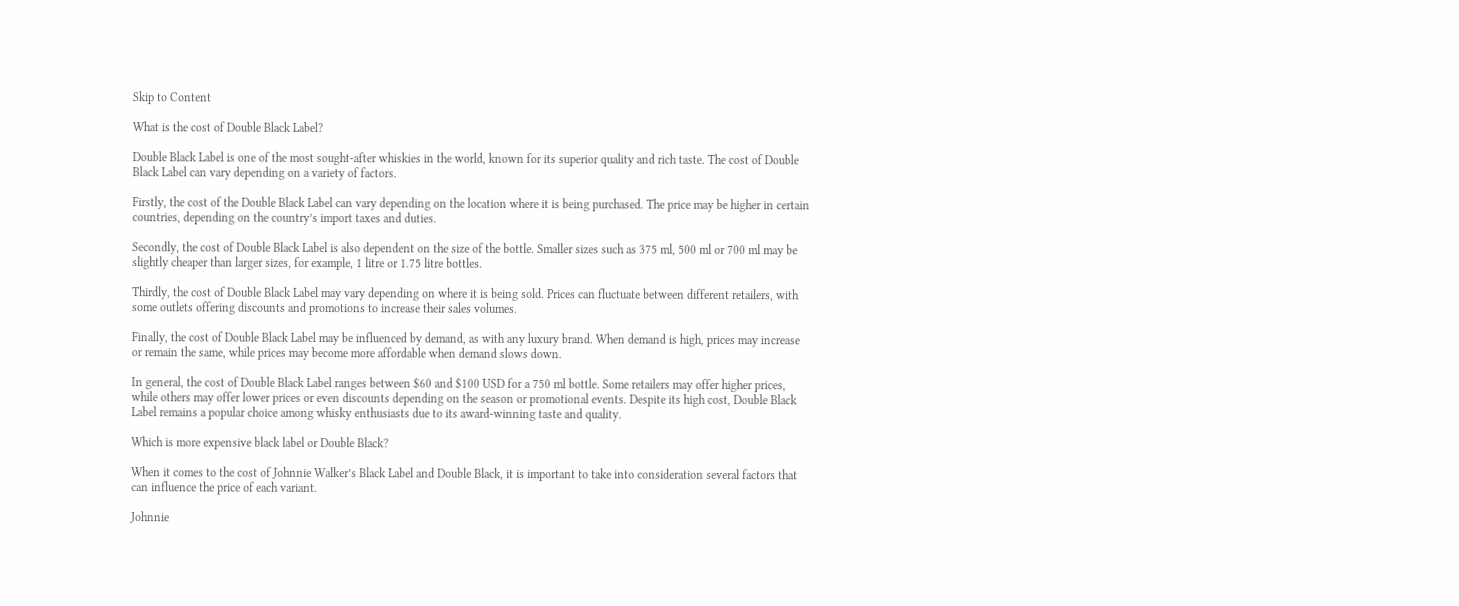Skip to Content

What is the cost of Double Black Label?

Double Black Label is one of the most sought-after whiskies in the world, known for its superior quality and rich taste. The cost of Double Black Label can vary depending on a variety of factors.

Firstly, the cost of the Double Black Label can vary depending on the location where it is being purchased. The price may be higher in certain countries, depending on the country’s import taxes and duties.

Secondly, the cost of Double Black Label is also dependent on the size of the bottle. Smaller sizes such as 375 ml, 500 ml or 700 ml may be slightly cheaper than larger sizes, for example, 1 litre or 1.75 litre bottles.

Thirdly, the cost of Double Black Label may vary depending on where it is being sold. Prices can fluctuate between different retailers, with some outlets offering discounts and promotions to increase their sales volumes.

Finally, the cost of Double Black Label may be influenced by demand, as with any luxury brand. When demand is high, prices may increase or remain the same, while prices may become more affordable when demand slows down.

In general, the cost of Double Black Label ranges between $60 and $100 USD for a 750 ml bottle. Some retailers may offer higher prices, while others may offer lower prices or even discounts depending on the season or promotional events. Despite its high cost, Double Black Label remains a popular choice among whisky enthusiasts due to its award-winning taste and quality.

Which is more expensive black label or Double Black?

When it comes to the cost of Johnnie Walker’s Black Label and Double Black, it is important to take into consideration several factors that can influence the price of each variant.

Johnnie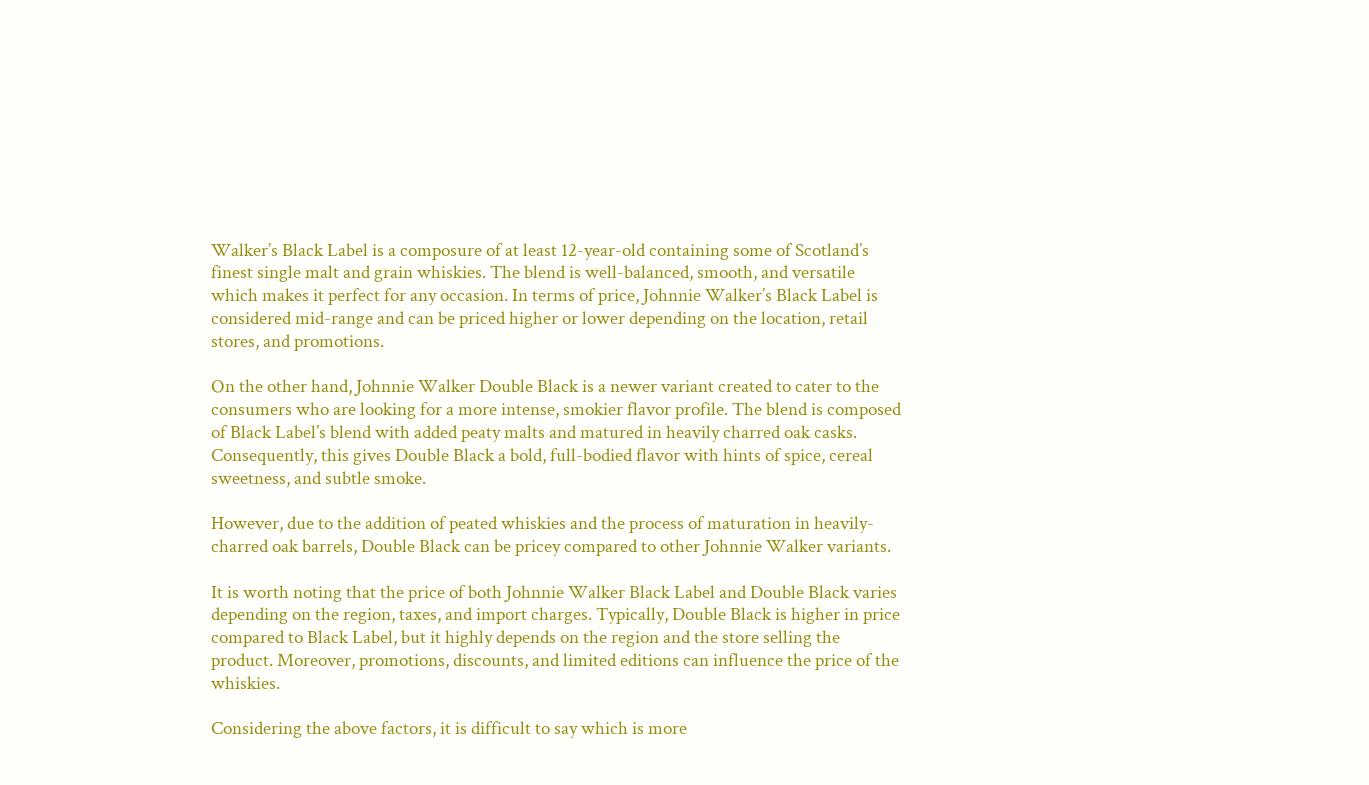Walker’s Black Label is a composure of at least 12-year-old containing some of Scotland’s finest single malt and grain whiskies. The blend is well-balanced, smooth, and versatile which makes it perfect for any occasion. In terms of price, Johnnie Walker’s Black Label is considered mid-range and can be priced higher or lower depending on the location, retail stores, and promotions.

On the other hand, Johnnie Walker Double Black is a newer variant created to cater to the consumers who are looking for a more intense, smokier flavor profile. The blend is composed of Black Label’s blend with added peaty malts and matured in heavily charred oak casks. Consequently, this gives Double Black a bold, full-bodied flavor with hints of spice, cereal sweetness, and subtle smoke.

However, due to the addition of peated whiskies and the process of maturation in heavily-charred oak barrels, Double Black can be pricey compared to other Johnnie Walker variants.

It is worth noting that the price of both Johnnie Walker Black Label and Double Black varies depending on the region, taxes, and import charges. Typically, Double Black is higher in price compared to Black Label, but it highly depends on the region and the store selling the product. Moreover, promotions, discounts, and limited editions can influence the price of the whiskies.

Considering the above factors, it is difficult to say which is more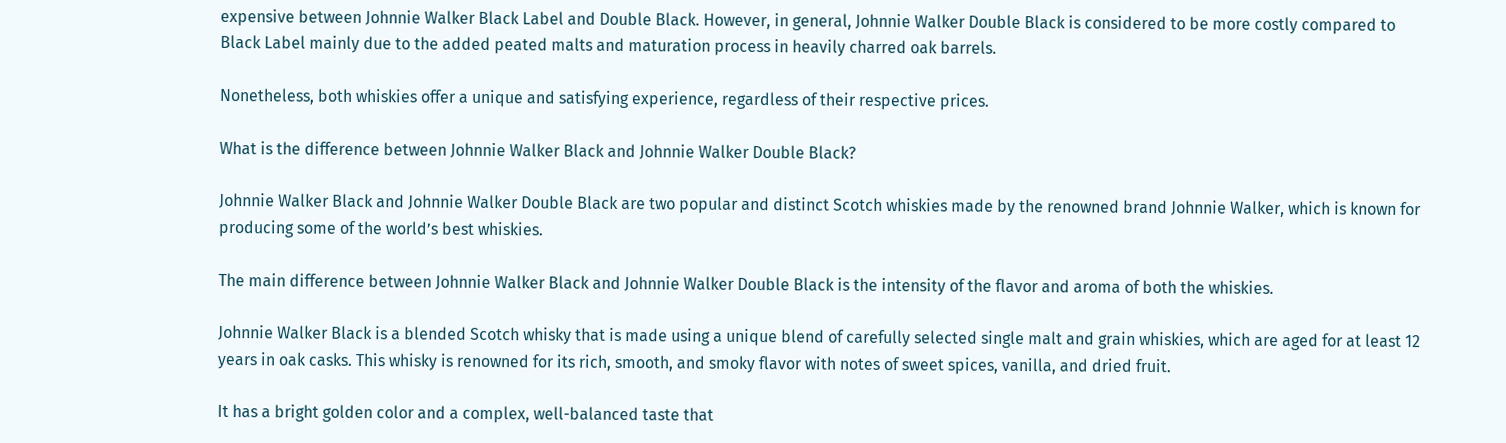expensive between Johnnie Walker Black Label and Double Black. However, in general, Johnnie Walker Double Black is considered to be more costly compared to Black Label mainly due to the added peated malts and maturation process in heavily charred oak barrels.

Nonetheless, both whiskies offer a unique and satisfying experience, regardless of their respective prices.

What is the difference between Johnnie Walker Black and Johnnie Walker Double Black?

Johnnie Walker Black and Johnnie Walker Double Black are two popular and distinct Scotch whiskies made by the renowned brand Johnnie Walker, which is known for producing some of the world’s best whiskies.

The main difference between Johnnie Walker Black and Johnnie Walker Double Black is the intensity of the flavor and aroma of both the whiskies.

Johnnie Walker Black is a blended Scotch whisky that is made using a unique blend of carefully selected single malt and grain whiskies, which are aged for at least 12 years in oak casks. This whisky is renowned for its rich, smooth, and smoky flavor with notes of sweet spices, vanilla, and dried fruit.

It has a bright golden color and a complex, well-balanced taste that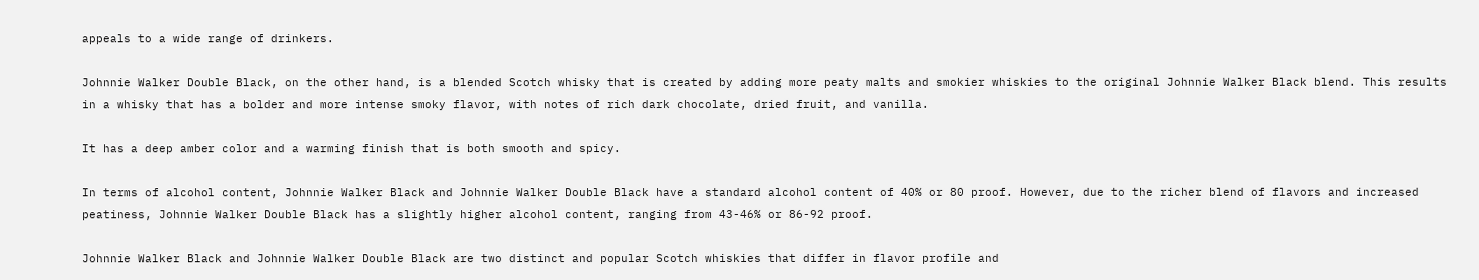appeals to a wide range of drinkers.

Johnnie Walker Double Black, on the other hand, is a blended Scotch whisky that is created by adding more peaty malts and smokier whiskies to the original Johnnie Walker Black blend. This results in a whisky that has a bolder and more intense smoky flavor, with notes of rich dark chocolate, dried fruit, and vanilla.

It has a deep amber color and a warming finish that is both smooth and spicy.

In terms of alcohol content, Johnnie Walker Black and Johnnie Walker Double Black have a standard alcohol content of 40% or 80 proof. However, due to the richer blend of flavors and increased peatiness, Johnnie Walker Double Black has a slightly higher alcohol content, ranging from 43-46% or 86-92 proof.

Johnnie Walker Black and Johnnie Walker Double Black are two distinct and popular Scotch whiskies that differ in flavor profile and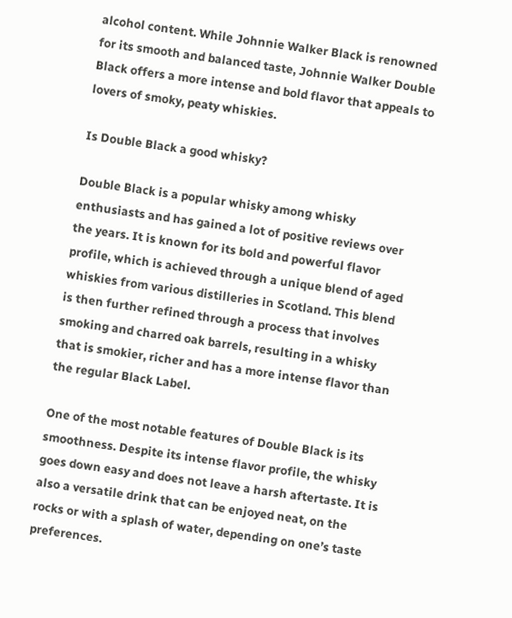alcohol content. While Johnnie Walker Black is renowned for its smooth and balanced taste, Johnnie Walker Double Black offers a more intense and bold flavor that appeals to lovers of smoky, peaty whiskies.

Is Double Black a good whisky?

Double Black is a popular whisky among whisky enthusiasts and has gained a lot of positive reviews over the years. It is known for its bold and powerful flavor profile, which is achieved through a unique blend of aged whiskies from various distilleries in Scotland. This blend is then further refined through a process that involves smoking and charred oak barrels, resulting in a whisky that is smokier, richer and has a more intense flavor than the regular Black Label.

One of the most notable features of Double Black is its smoothness. Despite its intense flavor profile, the whisky goes down easy and does not leave a harsh aftertaste. It is also a versatile drink that can be enjoyed neat, on the rocks or with a splash of water, depending on one’s taste preferences.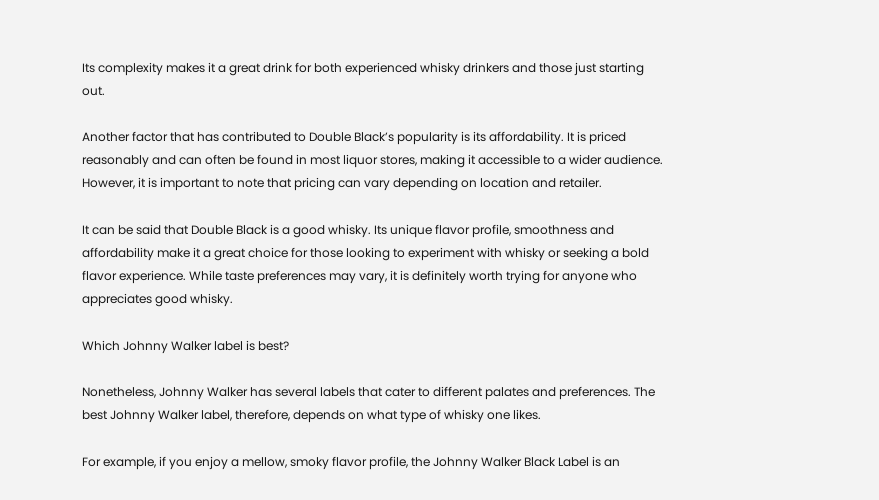Its complexity makes it a great drink for both experienced whisky drinkers and those just starting out.

Another factor that has contributed to Double Black’s popularity is its affordability. It is priced reasonably and can often be found in most liquor stores, making it accessible to a wider audience. However, it is important to note that pricing can vary depending on location and retailer.

It can be said that Double Black is a good whisky. Its unique flavor profile, smoothness and affordability make it a great choice for those looking to experiment with whisky or seeking a bold flavor experience. While taste preferences may vary, it is definitely worth trying for anyone who appreciates good whisky.

Which Johnny Walker label is best?

Nonetheless, Johnny Walker has several labels that cater to different palates and preferences. The best Johnny Walker label, therefore, depends on what type of whisky one likes.

For example, if you enjoy a mellow, smoky flavor profile, the Johnny Walker Black Label is an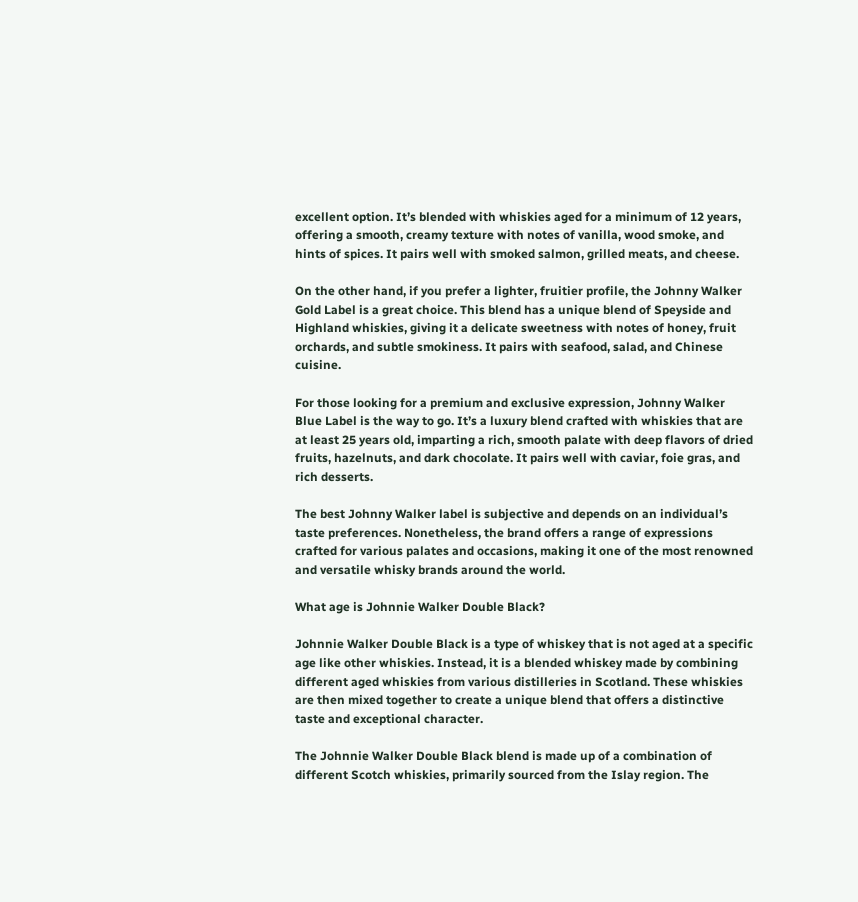excellent option. It’s blended with whiskies aged for a minimum of 12 years, offering a smooth, creamy texture with notes of vanilla, wood smoke, and hints of spices. It pairs well with smoked salmon, grilled meats, and cheese.

On the other hand, if you prefer a lighter, fruitier profile, the Johnny Walker Gold Label is a great choice. This blend has a unique blend of Speyside and Highland whiskies, giving it a delicate sweetness with notes of honey, fruit orchards, and subtle smokiness. It pairs with seafood, salad, and Chinese cuisine.

For those looking for a premium and exclusive expression, Johnny Walker Blue Label is the way to go. It’s a luxury blend crafted with whiskies that are at least 25 years old, imparting a rich, smooth palate with deep flavors of dried fruits, hazelnuts, and dark chocolate. It pairs well with caviar, foie gras, and rich desserts.

The best Johnny Walker label is subjective and depends on an individual’s taste preferences. Nonetheless, the brand offers a range of expressions crafted for various palates and occasions, making it one of the most renowned and versatile whisky brands around the world.

What age is Johnnie Walker Double Black?

Johnnie Walker Double Black is a type of whiskey that is not aged at a specific age like other whiskies. Instead, it is a blended whiskey made by combining different aged whiskies from various distilleries in Scotland. These whiskies are then mixed together to create a unique blend that offers a distinctive taste and exceptional character.

The Johnnie Walker Double Black blend is made up of a combination of different Scotch whiskies, primarily sourced from the Islay region. The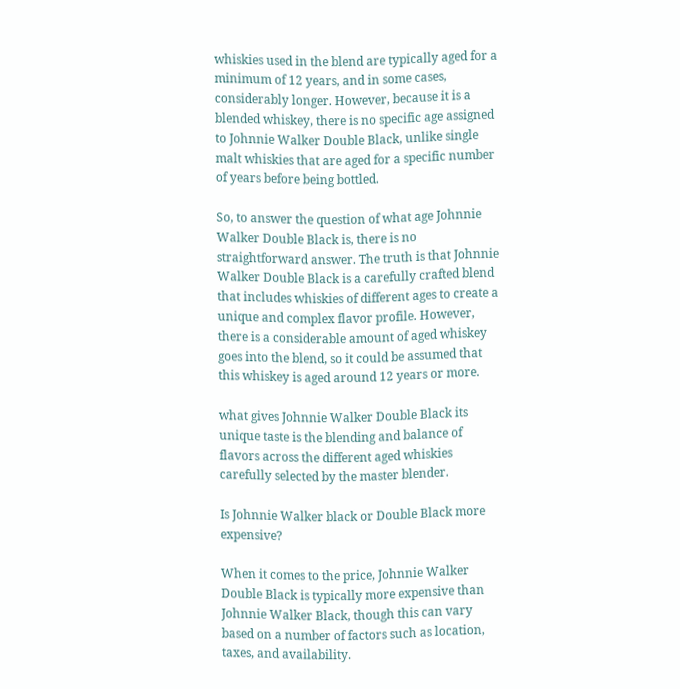whiskies used in the blend are typically aged for a minimum of 12 years, and in some cases, considerably longer. However, because it is a blended whiskey, there is no specific age assigned to Johnnie Walker Double Black, unlike single malt whiskies that are aged for a specific number of years before being bottled.

So, to answer the question of what age Johnnie Walker Double Black is, there is no straightforward answer. The truth is that Johnnie Walker Double Black is a carefully crafted blend that includes whiskies of different ages to create a unique and complex flavor profile. However, there is a considerable amount of aged whiskey goes into the blend, so it could be assumed that this whiskey is aged around 12 years or more.

what gives Johnnie Walker Double Black its unique taste is the blending and balance of flavors across the different aged whiskies carefully selected by the master blender.

Is Johnnie Walker black or Double Black more expensive?

When it comes to the price, Johnnie Walker Double Black is typically more expensive than Johnnie Walker Black, though this can vary based on a number of factors such as location, taxes, and availability.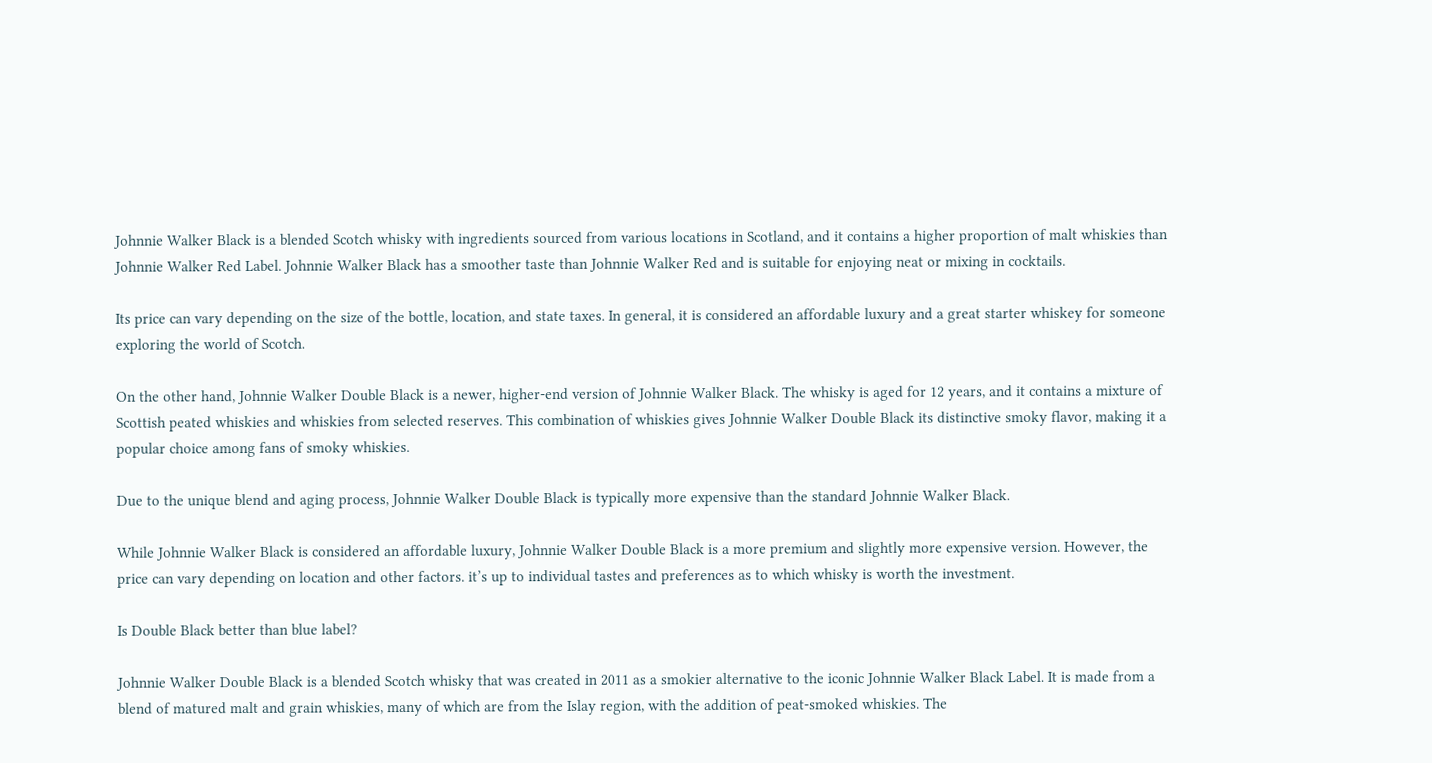Johnnie Walker Black is a blended Scotch whisky with ingredients sourced from various locations in Scotland, and it contains a higher proportion of malt whiskies than Johnnie Walker Red Label. Johnnie Walker Black has a smoother taste than Johnnie Walker Red and is suitable for enjoying neat or mixing in cocktails.

Its price can vary depending on the size of the bottle, location, and state taxes. In general, it is considered an affordable luxury and a great starter whiskey for someone exploring the world of Scotch.

On the other hand, Johnnie Walker Double Black is a newer, higher-end version of Johnnie Walker Black. The whisky is aged for 12 years, and it contains a mixture of Scottish peated whiskies and whiskies from selected reserves. This combination of whiskies gives Johnnie Walker Double Black its distinctive smoky flavor, making it a popular choice among fans of smoky whiskies.

Due to the unique blend and aging process, Johnnie Walker Double Black is typically more expensive than the standard Johnnie Walker Black.

While Johnnie Walker Black is considered an affordable luxury, Johnnie Walker Double Black is a more premium and slightly more expensive version. However, the price can vary depending on location and other factors. it’s up to individual tastes and preferences as to which whisky is worth the investment.

Is Double Black better than blue label?

Johnnie Walker Double Black is a blended Scotch whisky that was created in 2011 as a smokier alternative to the iconic Johnnie Walker Black Label. It is made from a blend of matured malt and grain whiskies, many of which are from the Islay region, with the addition of peat-smoked whiskies. The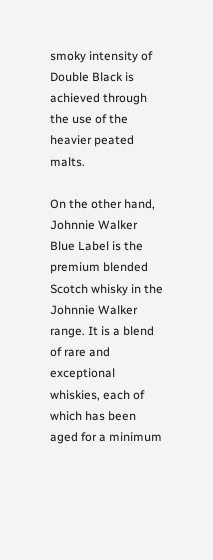smoky intensity of Double Black is achieved through the use of the heavier peated malts.

On the other hand, Johnnie Walker Blue Label is the premium blended Scotch whisky in the Johnnie Walker range. It is a blend of rare and exceptional whiskies, each of which has been aged for a minimum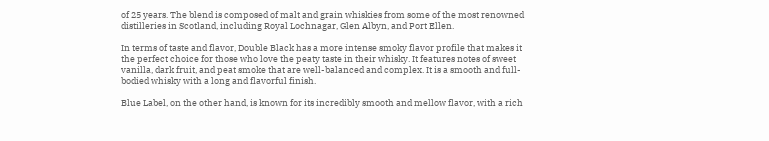of 25 years. The blend is composed of malt and grain whiskies from some of the most renowned distilleries in Scotland, including Royal Lochnagar, Glen Albyn, and Port Ellen.

In terms of taste and flavor, Double Black has a more intense smoky flavor profile that makes it the perfect choice for those who love the peaty taste in their whisky. It features notes of sweet vanilla, dark fruit, and peat smoke that are well-balanced and complex. It is a smooth and full-bodied whisky with a long and flavorful finish.

Blue Label, on the other hand, is known for its incredibly smooth and mellow flavor, with a rich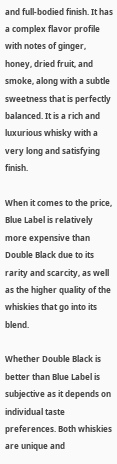and full-bodied finish. It has a complex flavor profile with notes of ginger, honey, dried fruit, and smoke, along with a subtle sweetness that is perfectly balanced. It is a rich and luxurious whisky with a very long and satisfying finish.

When it comes to the price, Blue Label is relatively more expensive than Double Black due to its rarity and scarcity, as well as the higher quality of the whiskies that go into its blend.

Whether Double Black is better than Blue Label is subjective as it depends on individual taste preferences. Both whiskies are unique and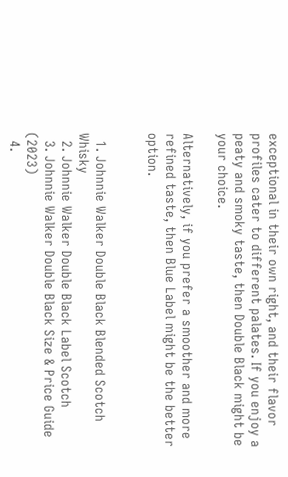exceptional in their own right, and their flavor profiles cater to different palates. If you enjoy a peaty and smoky taste, then Double Black might be your choice.

Alternatively, if you prefer a smoother and more refined taste, then Blue Label might be the better option.


  1. Johnnie Walker Double Black Blended Scotch Whisky
  2. Johnnie Walker Double Black Label Scotch
  3. Johnnie Walker Double Black Size & Price Guide (2023)
  4.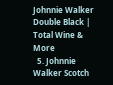Johnnie Walker Double Black | Total Wine & More
  5. Johnnie Walker Scotch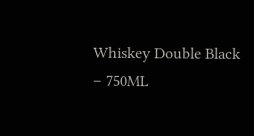Whiskey Double Black – 750ML